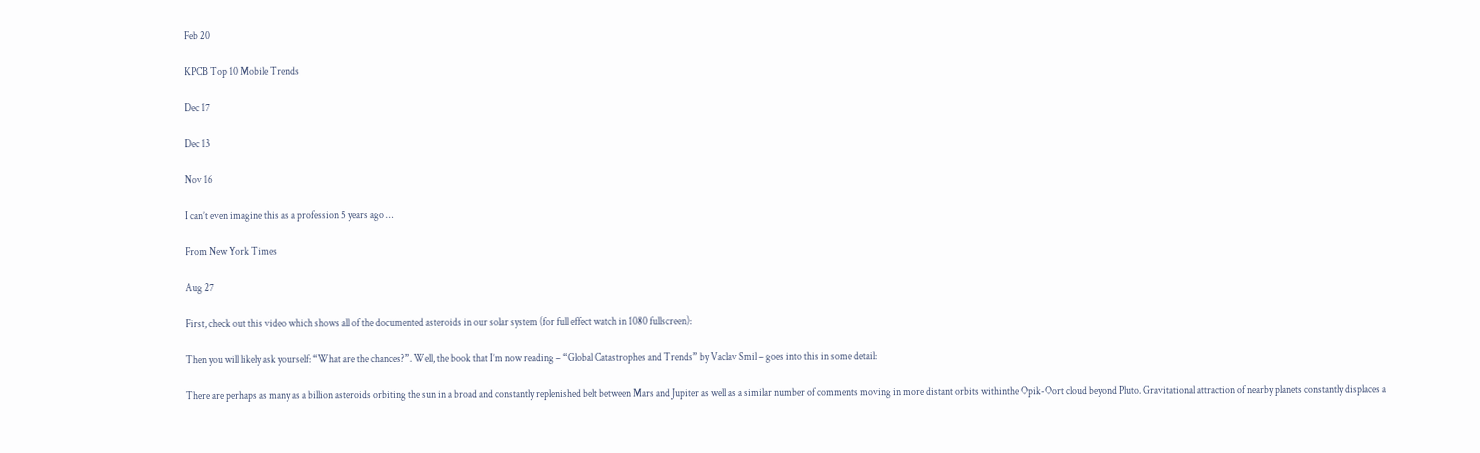Feb 20

KPCB Top 10 Mobile Trends

Dec 17

Dec 13

Nov 16

I can’t even imagine this as a profession 5 years ago …

From New York Times

Aug 27

First, check out this video which shows all of the documented asteroids in our solar system (for full effect watch in 1080 fullscreen):

Then you will likely ask yourself: “What are the chances?”. Well, the book that I’m now reading – “Global Catastrophes and Trends” by Vaclav Smil – goes into this in some detail:

There are perhaps as many as a billion asteroids orbiting the sun in a broad and constantly replenished belt between Mars and Jupiter as well as a similar number of comments moving in more distant orbits withinthe Opik-Oort cloud beyond Pluto. Gravitational attraction of nearby planets constantly displaces a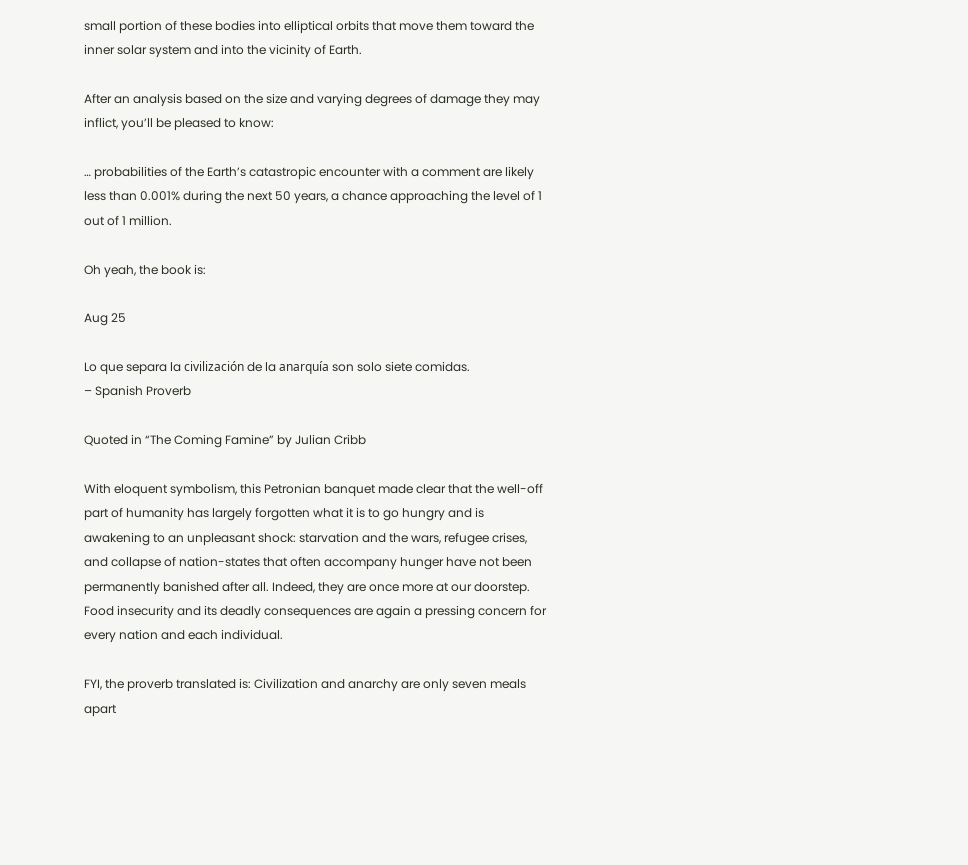small portion of these bodies into elliptical orbits that move them toward the inner solar system and into the vicinity of Earth.

After an analysis based on the size and varying degrees of damage they may inflict, you’ll be pleased to know:

… probabilities of the Earth’s catastropic encounter with a comment are likely less than 0.001% during the next 50 years, a chance approaching the level of 1 out of 1 million.

Oh yeah, the book is:

Aug 25

Lo que separa la civilización de la anarquía son solo siete comidas.
– Spanish Proverb

Quoted in “The Coming Famine” by Julian Cribb

With eloquent symbolism, this Petronian banquet made clear that the well-off part of humanity has largely forgotten what it is to go hungry and is awakening to an unpleasant shock: starvation and the wars, refugee crises, and collapse of nation-states that often accompany hunger have not been permanently banished after all. Indeed, they are once more at our doorstep. Food insecurity and its deadly consequences are again a pressing concern for every nation and each individual.

FYI, the proverb translated is: Civilization and anarchy are only seven meals apart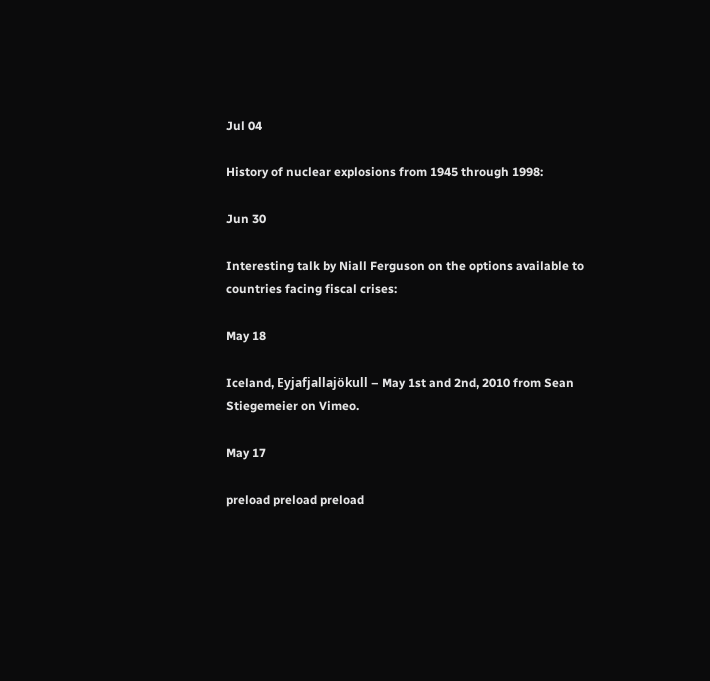Jul 04

History of nuclear explosions from 1945 through 1998:

Jun 30

Interesting talk by Niall Ferguson on the options available to countries facing fiscal crises:

May 18

Iceland, Eyjafjallajökull – May 1st and 2nd, 2010 from Sean Stiegemeier on Vimeo.

May 17

preload preload preload